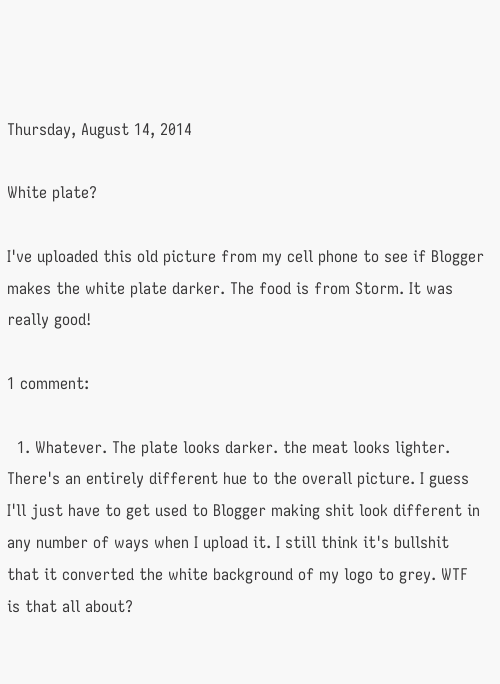Thursday, August 14, 2014

White plate?

I've uploaded this old picture from my cell phone to see if Blogger makes the white plate darker. The food is from Storm. It was really good!

1 comment:

  1. Whatever. The plate looks darker. the meat looks lighter. There's an entirely different hue to the overall picture. I guess I'll just have to get used to Blogger making shit look different in any number of ways when I upload it. I still think it's bullshit that it converted the white background of my logo to grey. WTF is that all about?